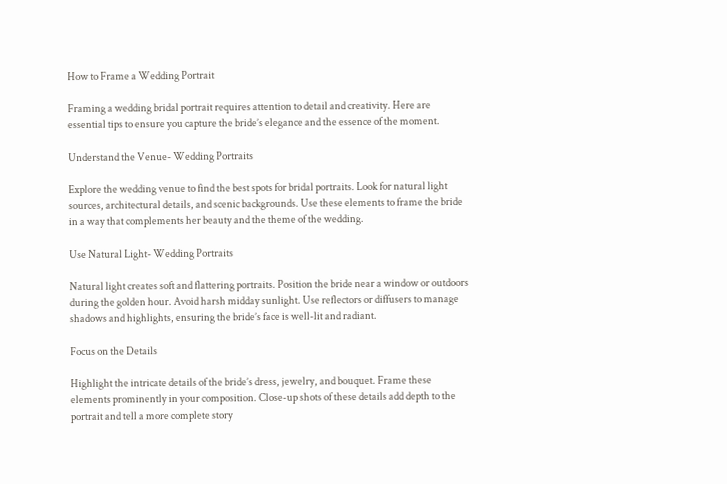How to Frame a Wedding Portrait

Framing a wedding bridal portrait requires attention to detail and creativity. Here are essential tips to ensure you capture the bride’s elegance and the essence of the moment.

Understand the Venue- Wedding Portraits

Explore the wedding venue to find the best spots for bridal portraits. Look for natural light sources, architectural details, and scenic backgrounds. Use these elements to frame the bride in a way that complements her beauty and the theme of the wedding.

Use Natural Light- Wedding Portraits

Natural light creates soft and flattering portraits. Position the bride near a window or outdoors during the golden hour. Avoid harsh midday sunlight. Use reflectors or diffusers to manage shadows and highlights, ensuring the bride’s face is well-lit and radiant.

Focus on the Details

Highlight the intricate details of the bride’s dress, jewelry, and bouquet. Frame these elements prominently in your composition. Close-up shots of these details add depth to the portrait and tell a more complete story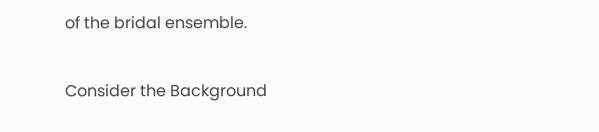of the bridal ensemble.

Consider the Background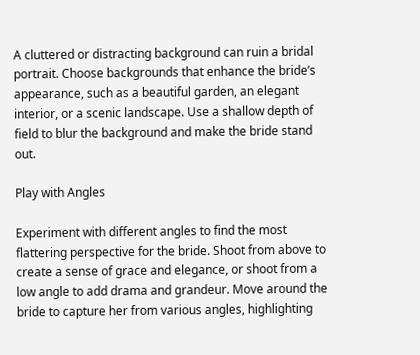A cluttered or distracting background can ruin a bridal portrait. Choose backgrounds that enhance the bride’s appearance, such as a beautiful garden, an elegant interior, or a scenic landscape. Use a shallow depth of field to blur the background and make the bride stand out.

Play with Angles

Experiment with different angles to find the most flattering perspective for the bride. Shoot from above to create a sense of grace and elegance, or shoot from a low angle to add drama and grandeur. Move around the bride to capture her from various angles, highlighting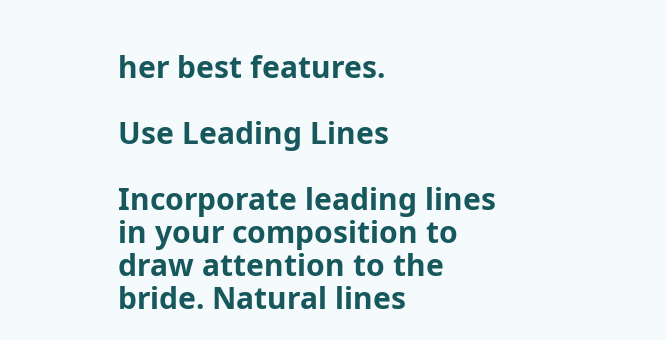her best features.

Use Leading Lines

Incorporate leading lines in your composition to draw attention to the bride. Natural lines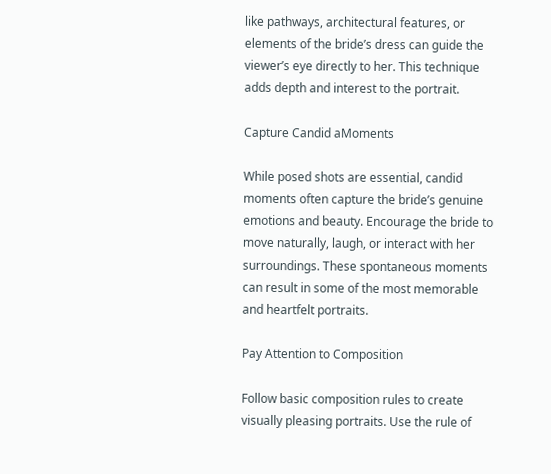like pathways, architectural features, or elements of the bride’s dress can guide the viewer’s eye directly to her. This technique adds depth and interest to the portrait.

Capture Candid aMoments

While posed shots are essential, candid moments often capture the bride’s genuine emotions and beauty. Encourage the bride to move naturally, laugh, or interact with her surroundings. These spontaneous moments can result in some of the most memorable and heartfelt portraits.

Pay Attention to Composition

Follow basic composition rules to create visually pleasing portraits. Use the rule of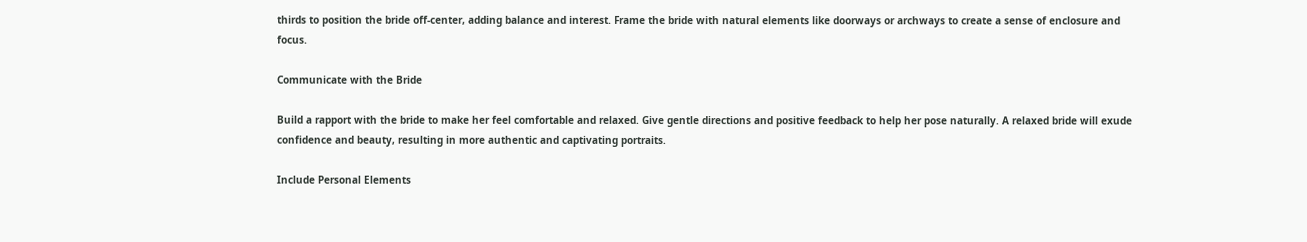thirds to position the bride off-center, adding balance and interest. Frame the bride with natural elements like doorways or archways to create a sense of enclosure and focus.

Communicate with the Bride

Build a rapport with the bride to make her feel comfortable and relaxed. Give gentle directions and positive feedback to help her pose naturally. A relaxed bride will exude confidence and beauty, resulting in more authentic and captivating portraits.

Include Personal Elements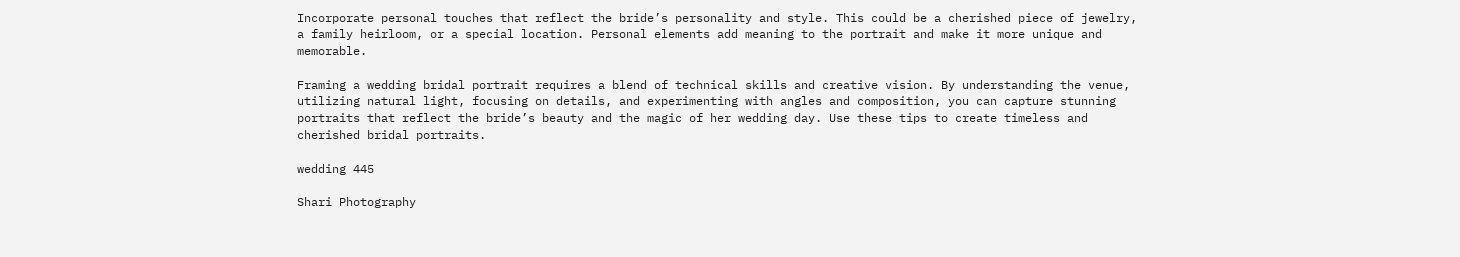Incorporate personal touches that reflect the bride’s personality and style. This could be a cherished piece of jewelry, a family heirloom, or a special location. Personal elements add meaning to the portrait and make it more unique and memorable.

Framing a wedding bridal portrait requires a blend of technical skills and creative vision. By understanding the venue, utilizing natural light, focusing on details, and experimenting with angles and composition, you can capture stunning portraits that reflect the bride’s beauty and the magic of her wedding day. Use these tips to create timeless and cherished bridal portraits.

wedding 445

Shari Photography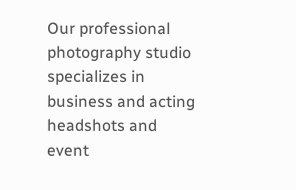Our professional photography studio specializes in business and acting headshots and event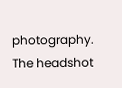photography. The headshot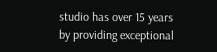studio has over 15 years by providing exceptional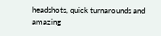headshots, quick turnarounds and amazing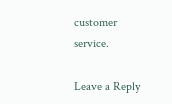customer service.

Leave a Reply